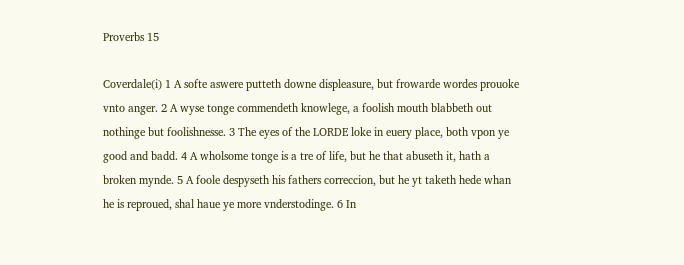Proverbs 15

Coverdale(i) 1 A softe aswere putteth downe displeasure, but frowarde wordes prouoke vnto anger. 2 A wyse tonge commendeth knowlege, a foolish mouth blabbeth out nothinge but foolishnesse. 3 The eyes of the LORDE loke in euery place, both vpon ye good and badd. 4 A wholsome tonge is a tre of life, but he that abuseth it, hath a broken mynde. 5 A foole despyseth his fathers correccion, but he yt taketh hede whan he is reproued, shal haue ye more vnderstodinge. 6 In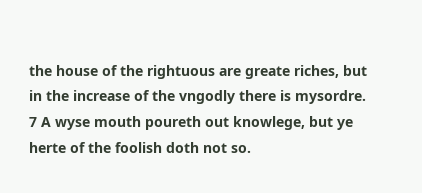the house of the rightuous are greate riches, but in the increase of the vngodly there is mysordre. 7 A wyse mouth poureth out knowlege, but ye herte of the foolish doth not so.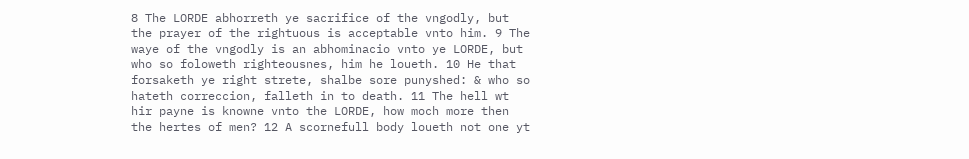8 The LORDE abhorreth ye sacrifice of the vngodly, but the prayer of the rightuous is acceptable vnto him. 9 The waye of the vngodly is an abhominacio vnto ye LORDE, but who so foloweth righteousnes, him he loueth. 10 He that forsaketh ye right strete, shalbe sore punyshed: & who so hateth correccion, falleth in to death. 11 The hell wt hir payne is knowne vnto the LORDE, how moch more then the hertes of men? 12 A scornefull body loueth not one yt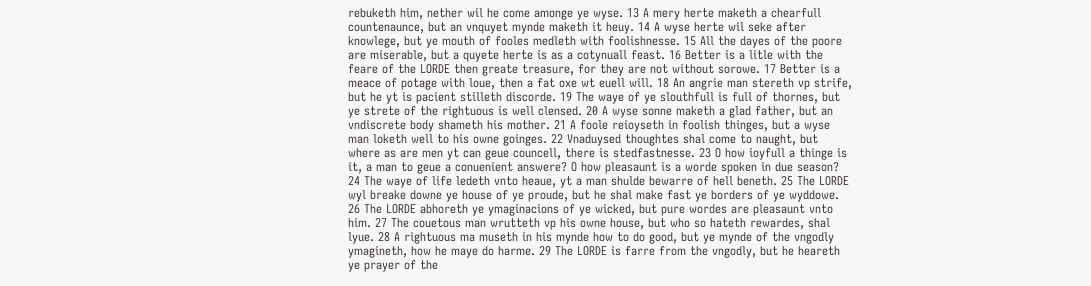rebuketh him, nether wil he come amonge ye wyse. 13 A mery herte maketh a chearfull countenaunce, but an vnquyet mynde maketh it heuy. 14 A wyse herte wil seke after knowlege, but ye mouth of fooles medleth with foolishnesse. 15 All the dayes of the poore are miserable, but a quyete herte is as a cotynuall feast. 16 Better is a litle with the feare of the LORDE then greate treasure, for they are not without sorowe. 17 Better is a meace of potage with loue, then a fat oxe wt euell will. 18 An angrie man stereth vp strife, but he yt is pacient stilleth discorde. 19 The waye of ye slouthfull is full of thornes, but ye strete of the rightuous is well clensed. 20 A wyse sonne maketh a glad father, but an vndiscrete body shameth his mother. 21 A foole reioyseth in foolish thinges, but a wyse man loketh well to his owne goinges. 22 Vnaduysed thoughtes shal come to naught, but where as are men yt can geue councell, there is stedfastnesse. 23 O how ioyfull a thinge is it, a man to geue a conuenient answere? O how pleasaunt is a worde spoken in due season? 24 The waye of life ledeth vnto heaue, yt a man shulde bewarre of hell beneth. 25 The LORDE wyl breake downe ye house of ye proude, but he shal make fast ye borders of ye wyddowe. 26 The LORDE abhoreth ye ymaginacions of ye wicked, but pure wordes are pleasaunt vnto him. 27 The couetous man wrutteth vp his owne house, but who so hateth rewardes, shal lyue. 28 A rightuous ma museth in his mynde how to do good, but ye mynde of the vngodly ymagineth, how he maye do harme. 29 The LORDE is farre from the vngodly, but he heareth ye prayer of the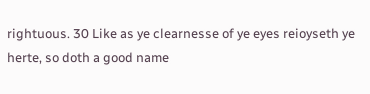rightuous. 30 Like as ye clearnesse of ye eyes reioyseth ye herte, so doth a good name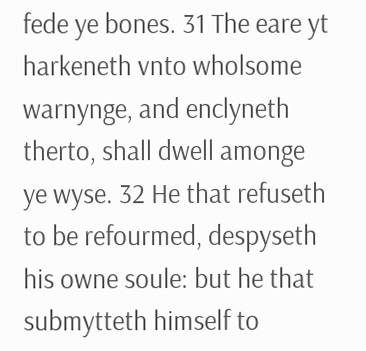fede ye bones. 31 The eare yt harkeneth vnto wholsome warnynge, and enclyneth therto, shall dwell amonge ye wyse. 32 He that refuseth to be refourmed, despyseth his owne soule: but he that submytteth himself to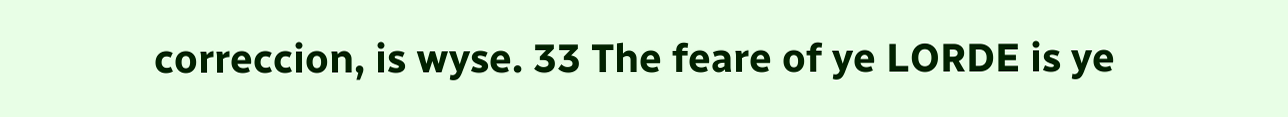correccion, is wyse. 33 The feare of ye LORDE is ye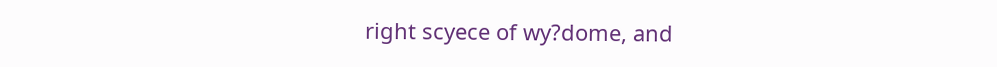right scyece of wy?dome, and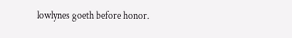lowlynes goeth before honor.